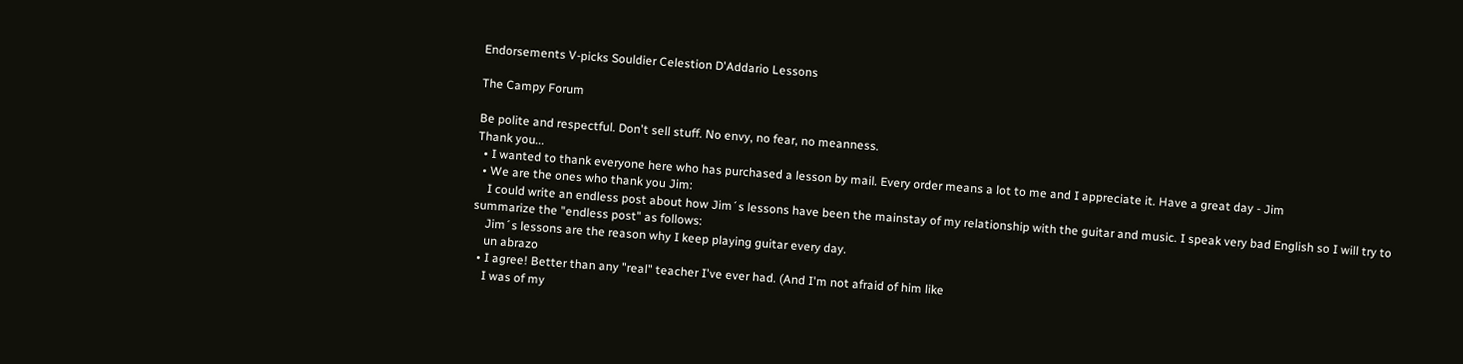Endorsements V-picks Souldier Celestion D'Addario Lessons

The Campy Forum

Be polite and respectful. Don't sell stuff. No envy, no fear, no meanness.
Thank you...
  • I wanted to thank everyone here who has purchased a lesson by mail. Every order means a lot to me and I appreciate it. Have a great day - Jim
  • We are the ones who thank you Jim:
    I could write an endless post about how Jim´s lessons have been the mainstay of my relationship with the guitar and music. I speak very bad English so I will try to summarize the "endless post" as follows:
    Jim´s lessons are the reason why I keep playing guitar every day.
    un abrazo
  • I agree! Better than any "real" teacher I've ever had. (And I'm not afraid of him like
    I was of my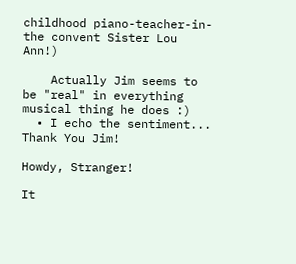childhood piano-teacher-in-the convent Sister Lou Ann!)

    Actually Jim seems to be "real" in everything musical thing he does :)
  • I echo the sentiment... Thank You Jim!

Howdy, Stranger!

It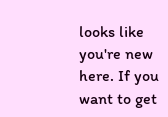looks like you're new here. If you want to get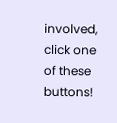involved, click one of these buttons!